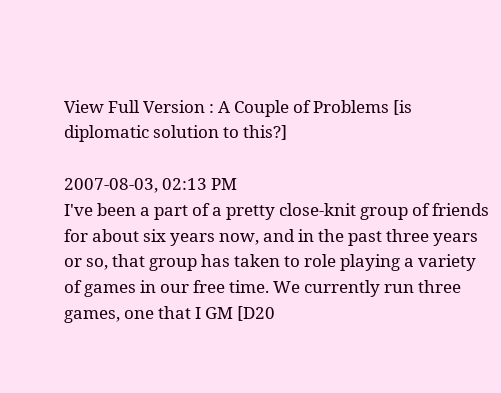View Full Version : A Couple of Problems [is diplomatic solution to this?]

2007-08-03, 02:13 PM
I've been a part of a pretty close-knit group of friends for about six years now, and in the past three years or so, that group has taken to role playing a variety of games in our free time. We currently run three games, one that I GM [D20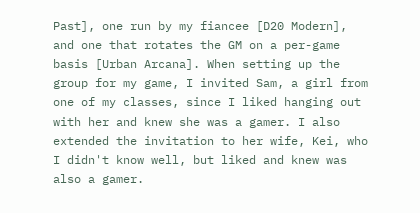Past], one run by my fiancee [D20 Modern], and one that rotates the GM on a per-game basis [Urban Arcana]. When setting up the group for my game, I invited Sam, a girl from one of my classes, since I liked hanging out with her and knew she was a gamer. I also extended the invitation to her wife, Kei, who I didn't know well, but liked and knew was also a gamer.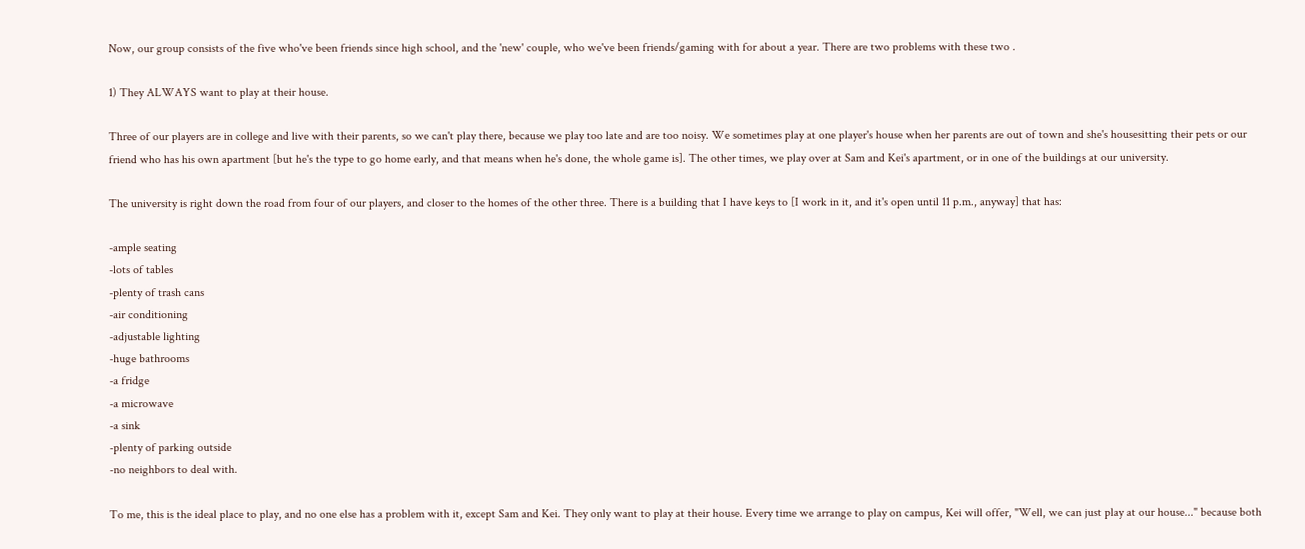Now, our group consists of the five who've been friends since high school, and the 'new' couple, who we've been friends/gaming with for about a year. There are two problems with these two .

1) They ALWAYS want to play at their house.

Three of our players are in college and live with their parents, so we can't play there, because we play too late and are too noisy. We sometimes play at one player's house when her parents are out of town and she's housesitting their pets or our friend who has his own apartment [but he's the type to go home early, and that means when he's done, the whole game is]. The other times, we play over at Sam and Kei's apartment, or in one of the buildings at our university.

The university is right down the road from four of our players, and closer to the homes of the other three. There is a building that I have keys to [I work in it, and it's open until 11 p.m., anyway] that has:

-ample seating
-lots of tables
-plenty of trash cans
-air conditioning
-adjustable lighting
-huge bathrooms
-a fridge
-a microwave
-a sink
-plenty of parking outside
-no neighbors to deal with.

To me, this is the ideal place to play, and no one else has a problem with it, except Sam and Kei. They only want to play at their house. Every time we arrange to play on campus, Kei will offer, "Well, we can just play at our house..." because both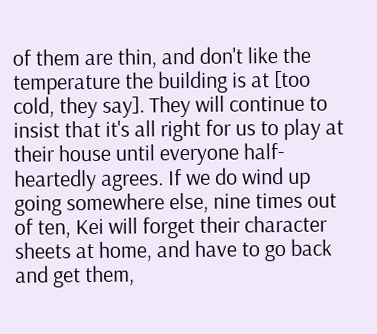of them are thin, and don't like the temperature the building is at [too cold, they say]. They will continue to insist that it's all right for us to play at their house until everyone half-heartedly agrees. If we do wind up going somewhere else, nine times out of ten, Kei will forget their character sheets at home, and have to go back and get them,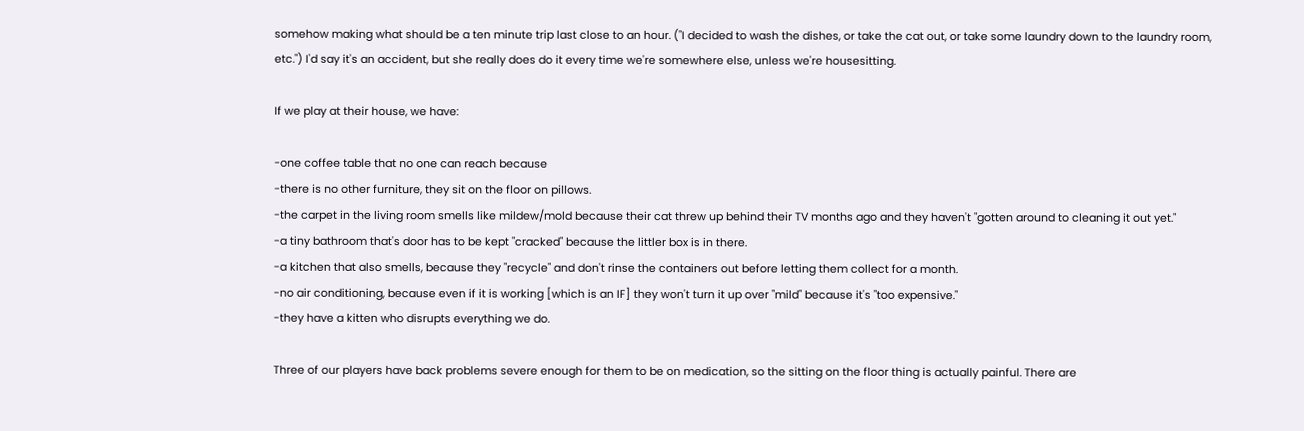somehow making what should be a ten minute trip last close to an hour. ("I decided to wash the dishes, or take the cat out, or take some laundry down to the laundry room, etc.") I'd say it's an accident, but she really does do it every time we're somewhere else, unless we're housesitting.

If we play at their house, we have:

-one coffee table that no one can reach because
-there is no other furniture, they sit on the floor on pillows.
-the carpet in the living room smells like mildew/mold because their cat threw up behind their TV months ago and they haven't "gotten around to cleaning it out yet."
-a tiny bathroom that's door has to be kept "cracked" because the littler box is in there.
-a kitchen that also smells, because they "recycle" and don't rinse the containers out before letting them collect for a month.
-no air conditioning, because even if it is working [which is an IF] they won't turn it up over "mild" because it's "too expensive."
-they have a kitten who disrupts everything we do.

Three of our players have back problems severe enough for them to be on medication, so the sitting on the floor thing is actually painful. There are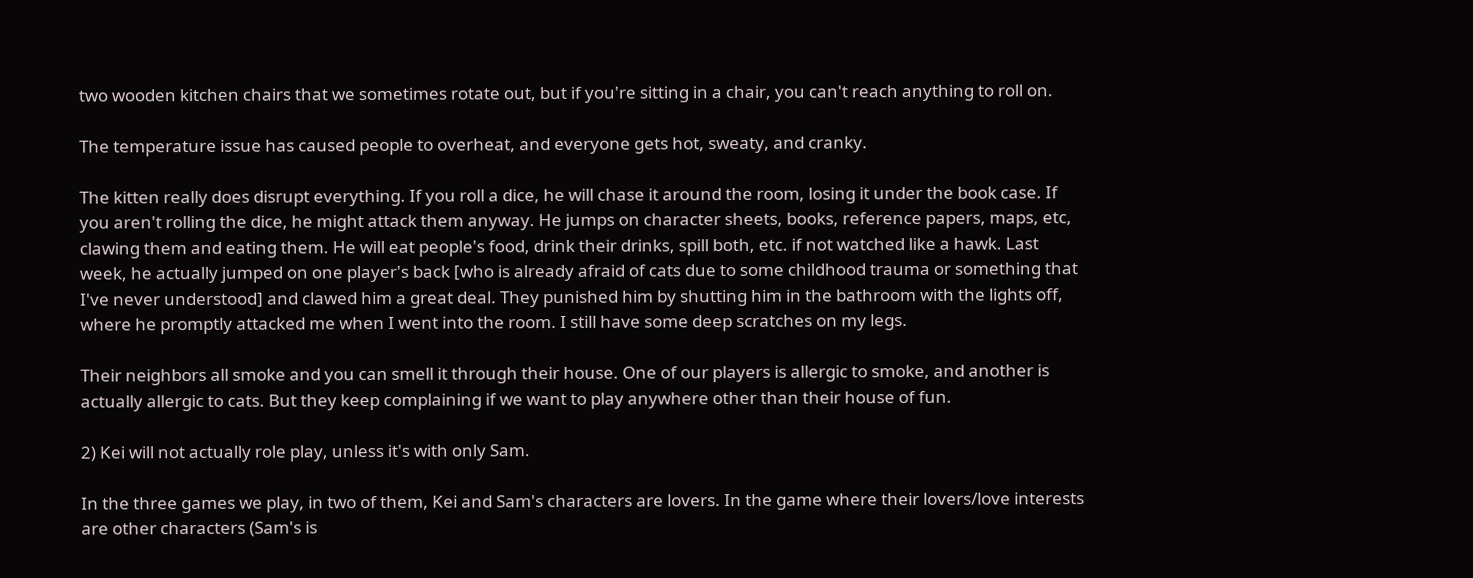two wooden kitchen chairs that we sometimes rotate out, but if you're sitting in a chair, you can't reach anything to roll on.

The temperature issue has caused people to overheat, and everyone gets hot, sweaty, and cranky.

The kitten really does disrupt everything. If you roll a dice, he will chase it around the room, losing it under the book case. If you aren't rolling the dice, he might attack them anyway. He jumps on character sheets, books, reference papers, maps, etc, clawing them and eating them. He will eat people's food, drink their drinks, spill both, etc. if not watched like a hawk. Last week, he actually jumped on one player's back [who is already afraid of cats due to some childhood trauma or something that I've never understood] and clawed him a great deal. They punished him by shutting him in the bathroom with the lights off, where he promptly attacked me when I went into the room. I still have some deep scratches on my legs.

Their neighbors all smoke and you can smell it through their house. One of our players is allergic to smoke, and another is actually allergic to cats. But they keep complaining if we want to play anywhere other than their house of fun.

2) Kei will not actually role play, unless it's with only Sam.

In the three games we play, in two of them, Kei and Sam's characters are lovers. In the game where their lovers/love interests are other characters (Sam's is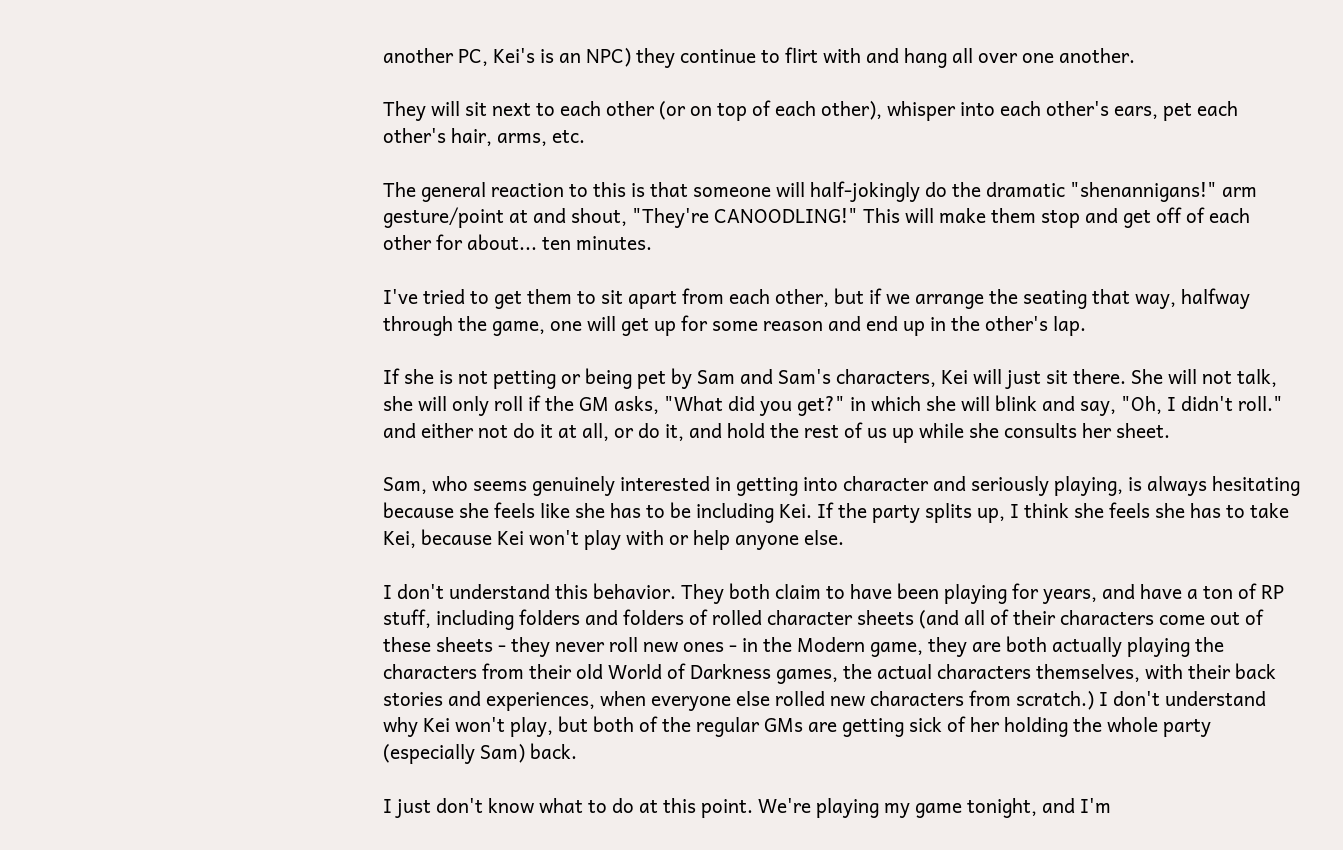another PC, Kei's is an NPC) they continue to flirt with and hang all over one another.

They will sit next to each other (or on top of each other), whisper into each other's ears, pet each other's hair, arms, etc.

The general reaction to this is that someone will half-jokingly do the dramatic "shenannigans!" arm gesture/point at and shout, "They're CANOODLING!" This will make them stop and get off of each other for about... ten minutes.

I've tried to get them to sit apart from each other, but if we arrange the seating that way, halfway through the game, one will get up for some reason and end up in the other's lap.

If she is not petting or being pet by Sam and Sam's characters, Kei will just sit there. She will not talk, she will only roll if the GM asks, "What did you get?" in which she will blink and say, "Oh, I didn't roll." and either not do it at all, or do it, and hold the rest of us up while she consults her sheet.

Sam, who seems genuinely interested in getting into character and seriously playing, is always hesitating because she feels like she has to be including Kei. If the party splits up, I think she feels she has to take Kei, because Kei won't play with or help anyone else.

I don't understand this behavior. They both claim to have been playing for years, and have a ton of RP stuff, including folders and folders of rolled character sheets (and all of their characters come out of these sheets - they never roll new ones - in the Modern game, they are both actually playing the characters from their old World of Darkness games, the actual characters themselves, with their back stories and experiences, when everyone else rolled new characters from scratch.) I don't understand why Kei won't play, but both of the regular GMs are getting sick of her holding the whole party (especially Sam) back.

I just don't know what to do at this point. We're playing my game tonight, and I'm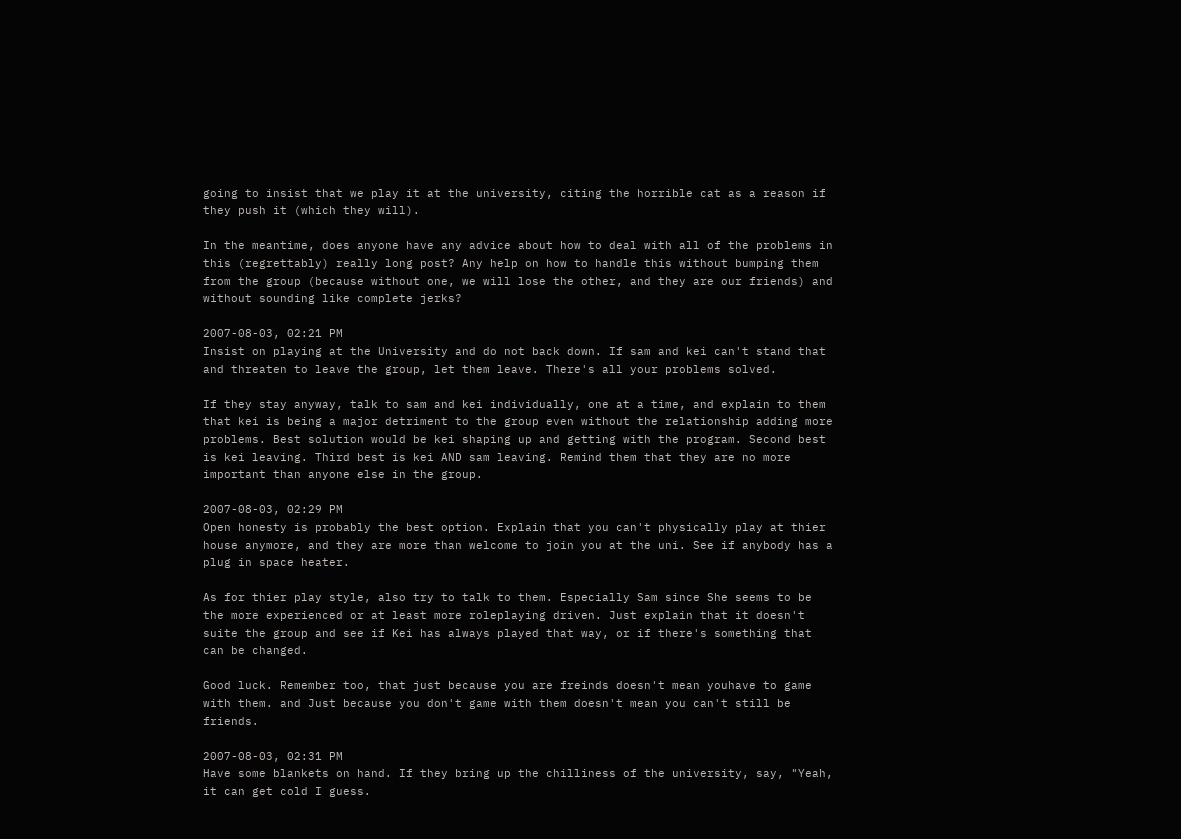going to insist that we play it at the university, citing the horrible cat as a reason if they push it (which they will).

In the meantime, does anyone have any advice about how to deal with all of the problems in this (regrettably) really long post? Any help on how to handle this without bumping them from the group (because without one, we will lose the other, and they are our friends) and without sounding like complete jerks?

2007-08-03, 02:21 PM
Insist on playing at the University and do not back down. If sam and kei can't stand that and threaten to leave the group, let them leave. There's all your problems solved.

If they stay anyway, talk to sam and kei individually, one at a time, and explain to them that kei is being a major detriment to the group even without the relationship adding more problems. Best solution would be kei shaping up and getting with the program. Second best is kei leaving. Third best is kei AND sam leaving. Remind them that they are no more important than anyone else in the group.

2007-08-03, 02:29 PM
Open honesty is probably the best option. Explain that you can't physically play at thier house anymore, and they are more than welcome to join you at the uni. See if anybody has a plug in space heater.

As for thier play style, also try to talk to them. Especially Sam since She seems to be the more experienced or at least more roleplaying driven. Just explain that it doesn't suite the group and see if Kei has always played that way, or if there's something that can be changed.

Good luck. Remember too, that just because you are freinds doesn't mean youhave to game with them. and Just because you don't game with them doesn't mean you can't still be friends.

2007-08-03, 02:31 PM
Have some blankets on hand. If they bring up the chilliness of the university, say, "Yeah, it can get cold I guess.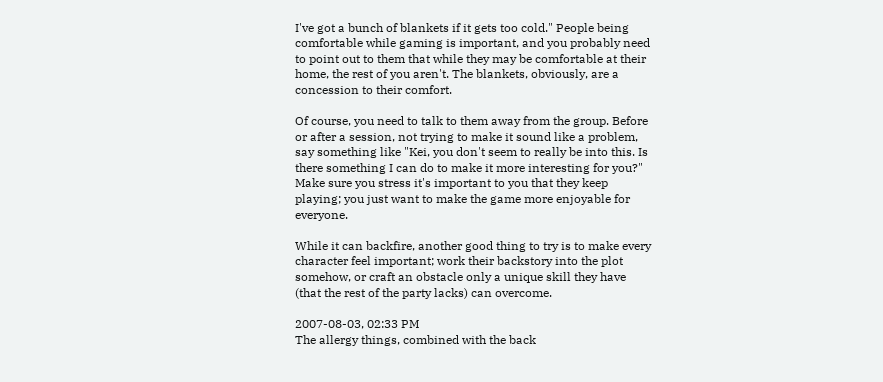I've got a bunch of blankets if it gets too cold." People being comfortable while gaming is important, and you probably need to point out to them that while they may be comfortable at their home, the rest of you aren't. The blankets, obviously, are a concession to their comfort.

Of course, you need to talk to them away from the group. Before or after a session, not trying to make it sound like a problem, say something like "Kei, you don't seem to really be into this. Is there something I can do to make it more interesting for you?" Make sure you stress it's important to you that they keep playing; you just want to make the game more enjoyable for everyone.

While it can backfire, another good thing to try is to make every character feel important; work their backstory into the plot somehow, or craft an obstacle only a unique skill they have (that the rest of the party lacks) can overcome.

2007-08-03, 02:33 PM
The allergy things, combined with the back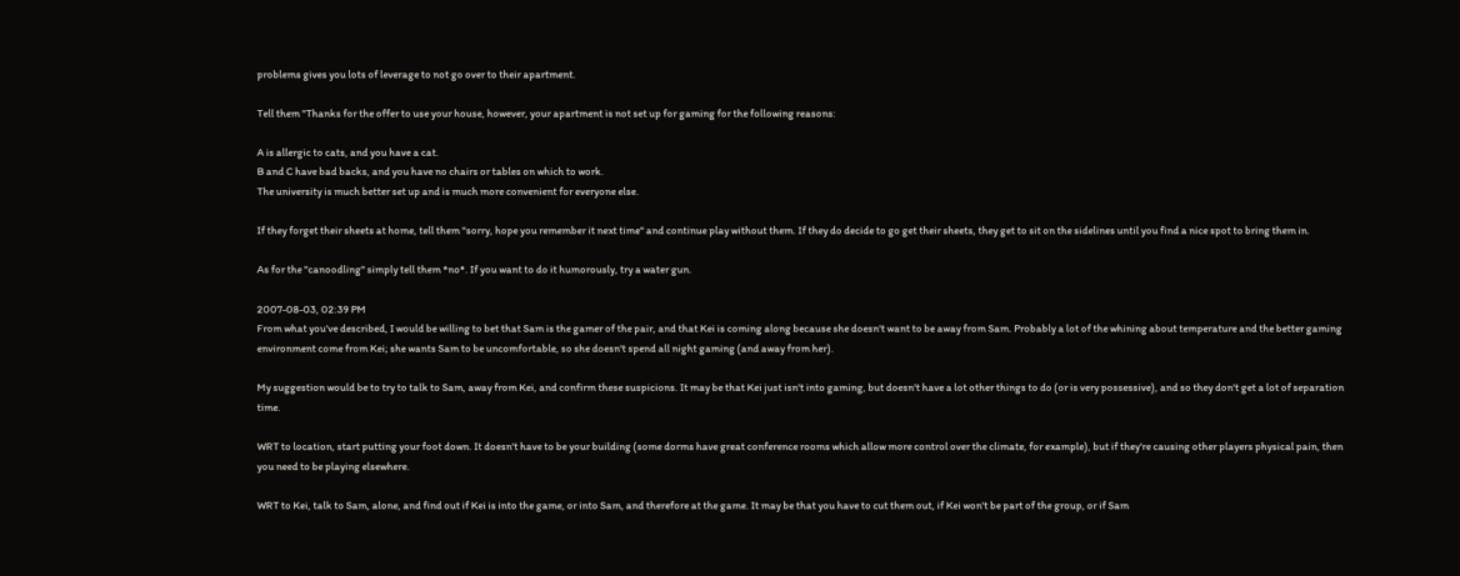problems gives you lots of leverage to not go over to their apartment.

Tell them "Thanks for the offer to use your house, however, your apartment is not set up for gaming for the following reasons:

A is allergic to cats, and you have a cat.
B and C have bad backs, and you have no chairs or tables on which to work.
The university is much better set up and is much more convenient for everyone else.

If they forget their sheets at home, tell them "sorry, hope you remember it next time" and continue play without them. If they do decide to go get their sheets, they get to sit on the sidelines until you find a nice spot to bring them in.

As for the "canoodling" simply tell them *no*. If you want to do it humorously, try a water gun.

2007-08-03, 02:39 PM
From what you've described, I would be willing to bet that Sam is the gamer of the pair, and that Kei is coming along because she doesn't want to be away from Sam. Probably a lot of the whining about temperature and the better gaming environment come from Kei; she wants Sam to be uncomfortable, so she doesn't spend all night gaming (and away from her).

My suggestion would be to try to talk to Sam, away from Kei, and confirm these suspicions. It may be that Kei just isn't into gaming, but doesn't have a lot other things to do (or is very possessive), and so they don't get a lot of separation time.

WRT to location, start putting your foot down. It doesn't have to be your building (some dorms have great conference rooms which allow more control over the climate, for example), but if they're causing other players physical pain, then you need to be playing elsewhere.

WRT to Kei, talk to Sam, alone, and find out if Kei is into the game, or into Sam, and therefore at the game. It may be that you have to cut them out, if Kei won't be part of the group, or if Sam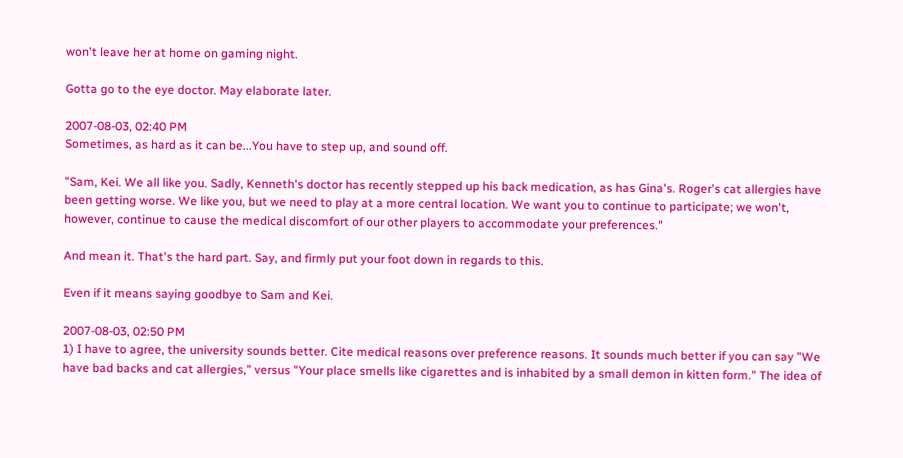won't leave her at home on gaming night.

Gotta go to the eye doctor. May elaborate later.

2007-08-03, 02:40 PM
Sometimes, as hard as it can be...You have to step up, and sound off.

"Sam, Kei. We all like you. Sadly, Kenneth's doctor has recently stepped up his back medication, as has Gina's. Roger's cat allergies have been getting worse. We like you, but we need to play at a more central location. We want you to continue to participate; we won't, however, continue to cause the medical discomfort of our other players to accommodate your preferences."

And mean it. That's the hard part. Say, and firmly put your foot down in regards to this.

Even if it means saying goodbye to Sam and Kei.

2007-08-03, 02:50 PM
1) I have to agree, the university sounds better. Cite medical reasons over preference reasons. It sounds much better if you can say "We have bad backs and cat allergies," versus "Your place smells like cigarettes and is inhabited by a small demon in kitten form." The idea of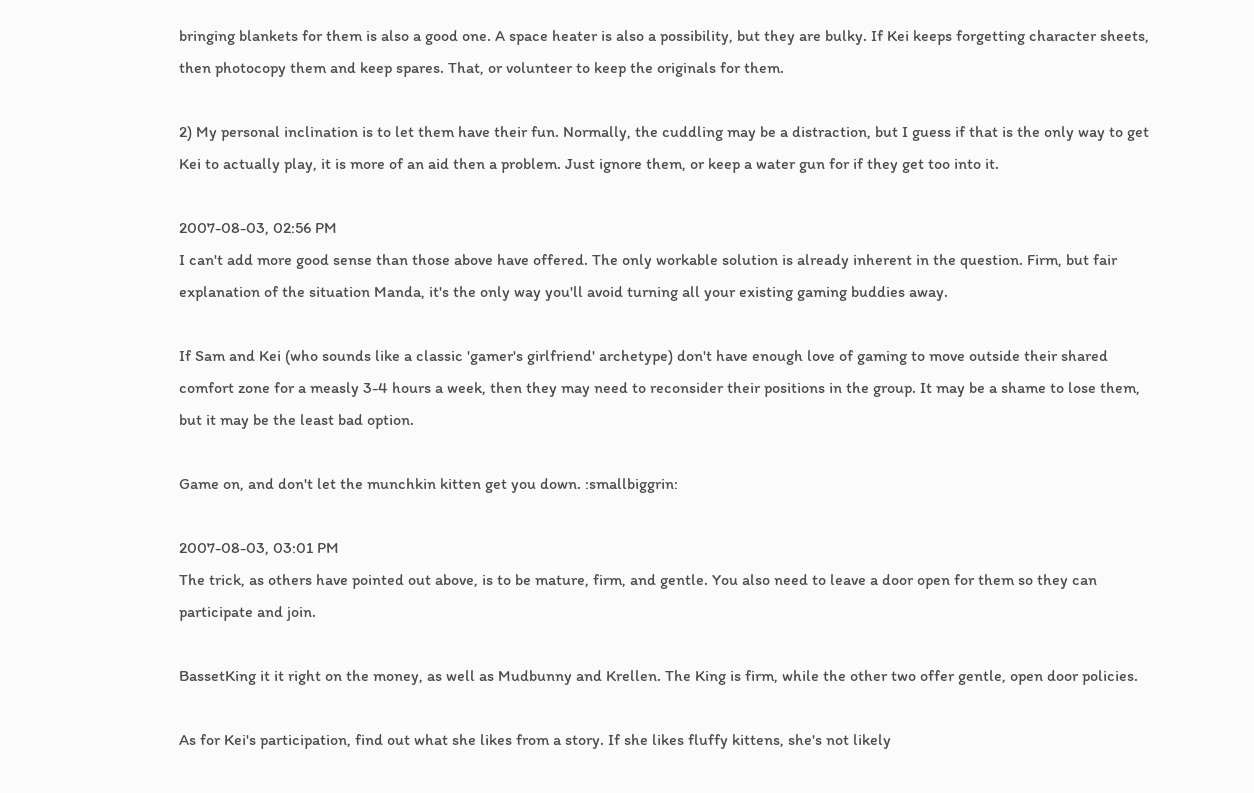bringing blankets for them is also a good one. A space heater is also a possibility, but they are bulky. If Kei keeps forgetting character sheets, then photocopy them and keep spares. That, or volunteer to keep the originals for them.

2) My personal inclination is to let them have their fun. Normally, the cuddling may be a distraction, but I guess if that is the only way to get Kei to actually play, it is more of an aid then a problem. Just ignore them, or keep a water gun for if they get too into it.

2007-08-03, 02:56 PM
I can't add more good sense than those above have offered. The only workable solution is already inherent in the question. Firm, but fair explanation of the situation Manda, it's the only way you'll avoid turning all your existing gaming buddies away.

If Sam and Kei (who sounds like a classic 'gamer's girlfriend' archetype) don't have enough love of gaming to move outside their shared comfort zone for a measly 3-4 hours a week, then they may need to reconsider their positions in the group. It may be a shame to lose them, but it may be the least bad option.

Game on, and don't let the munchkin kitten get you down. :smallbiggrin:

2007-08-03, 03:01 PM
The trick, as others have pointed out above, is to be mature, firm, and gentle. You also need to leave a door open for them so they can participate and join.

BassetKing it it right on the money, as well as Mudbunny and Krellen. The King is firm, while the other two offer gentle, open door policies.

As for Kei's participation, find out what she likes from a story. If she likes fluffy kittens, she's not likely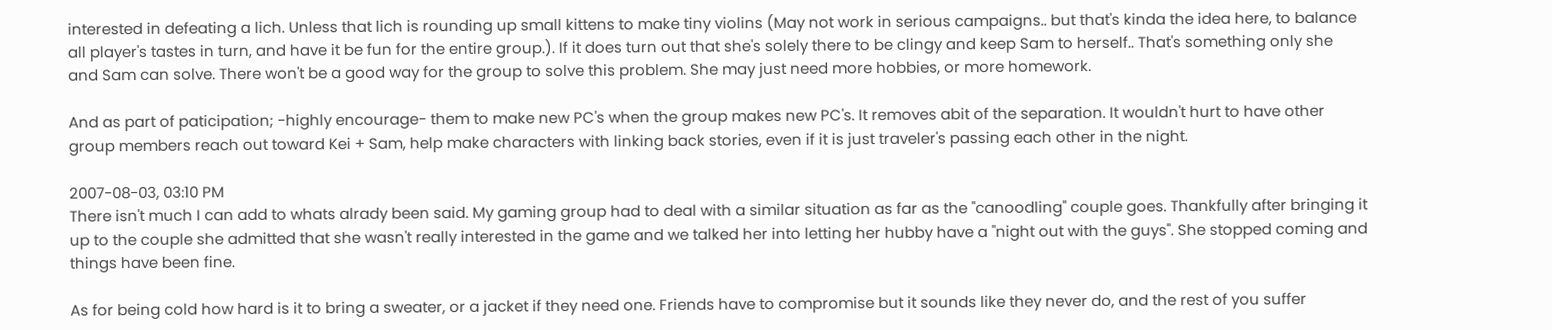interested in defeating a lich. Unless that lich is rounding up small kittens to make tiny violins (May not work in serious campaigns.. but that's kinda the idea here, to balance all player's tastes in turn, and have it be fun for the entire group.). If it does turn out that she's solely there to be clingy and keep Sam to herself.. That's something only she and Sam can solve. There won't be a good way for the group to solve this problem. She may just need more hobbies, or more homework.

And as part of paticipation; -highly encourage- them to make new PC's when the group makes new PC's. It removes abit of the separation. It wouldn't hurt to have other group members reach out toward Kei + Sam, help make characters with linking back stories, even if it is just traveler's passing each other in the night.

2007-08-03, 03:10 PM
There isn't much I can add to whats alrady been said. My gaming group had to deal with a similar situation as far as the "canoodling" couple goes. Thankfully after bringing it up to the couple she admitted that she wasn't really interested in the game and we talked her into letting her hubby have a "night out with the guys". She stopped coming and things have been fine.

As for being cold how hard is it to bring a sweater, or a jacket if they need one. Friends have to compromise but it sounds like they never do, and the rest of you suffer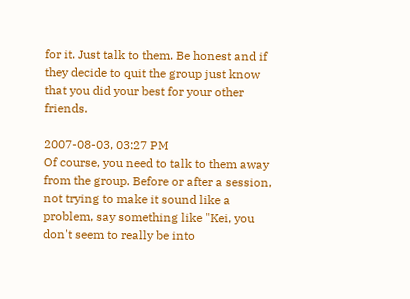for it. Just talk to them. Be honest and if they decide to quit the group just know that you did your best for your other friends.

2007-08-03, 03:27 PM
Of course, you need to talk to them away from the group. Before or after a session, not trying to make it sound like a problem, say something like "Kei, you don't seem to really be into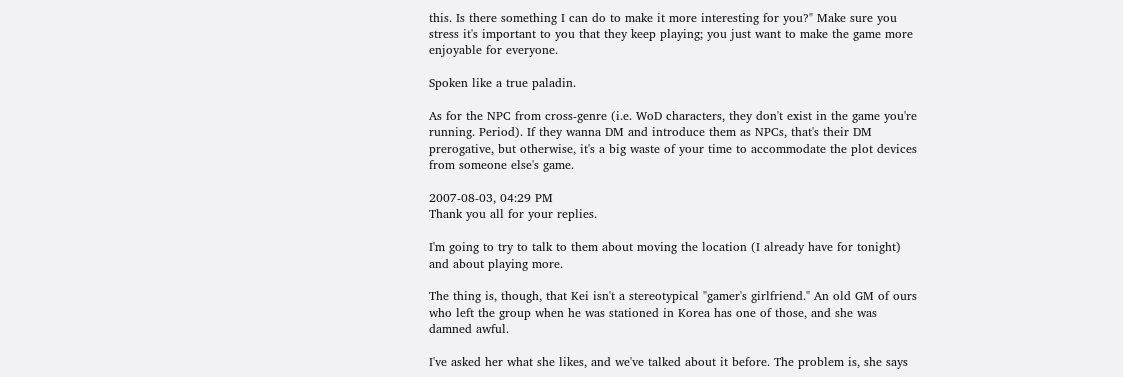this. Is there something I can do to make it more interesting for you?" Make sure you stress it's important to you that they keep playing; you just want to make the game more enjoyable for everyone.

Spoken like a true paladin.

As for the NPC from cross-genre (i.e. WoD characters, they don't exist in the game you're running. Period). If they wanna DM and introduce them as NPCs, that's their DM prerogative, but otherwise, it's a big waste of your time to accommodate the plot devices from someone else's game.

2007-08-03, 04:29 PM
Thank you all for your replies.

I'm going to try to talk to them about moving the location (I already have for tonight) and about playing more.

The thing is, though, that Kei isn't a stereotypical "gamer's girlfriend." An old GM of ours who left the group when he was stationed in Korea has one of those, and she was damned awful.

I've asked her what she likes, and we've talked about it before. The problem is, she says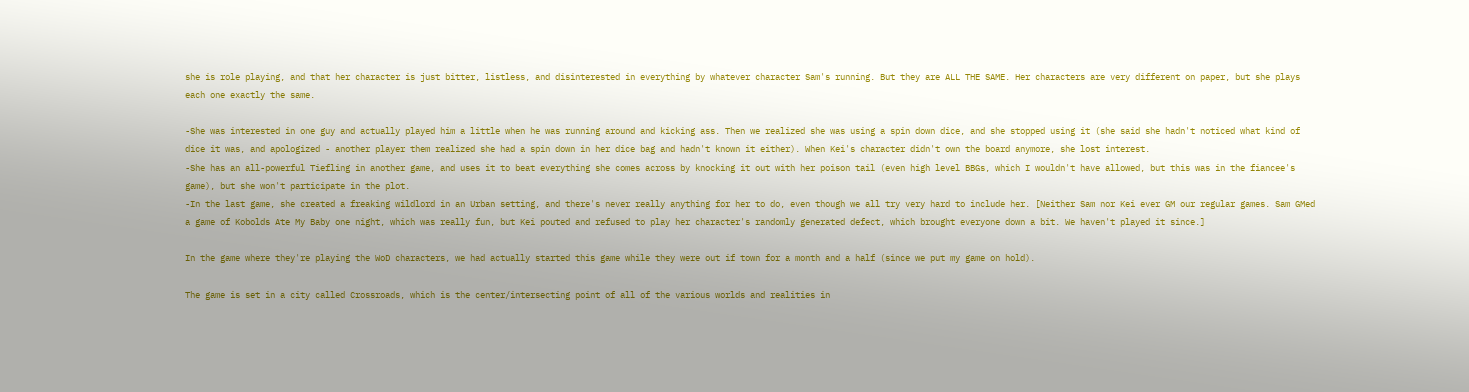she is role playing, and that her character is just bitter, listless, and disinterested in everything by whatever character Sam's running. But they are ALL THE SAME. Her characters are very different on paper, but she plays each one exactly the same.

-She was interested in one guy and actually played him a little when he was running around and kicking ass. Then we realized she was using a spin down dice, and she stopped using it (she said she hadn't noticed what kind of dice it was, and apologized - another player them realized she had a spin down in her dice bag and hadn't known it either). When Kei's character didn't own the board anymore, she lost interest.
-She has an all-powerful Tiefling in another game, and uses it to beat everything she comes across by knocking it out with her poison tail (even high level BBGs, which I wouldn't have allowed, but this was in the fiancee's game), but she won't participate in the plot.
-In the last game, she created a freaking wildlord in an Urban setting, and there's never really anything for her to do, even though we all try very hard to include her. [Neither Sam nor Kei ever GM our regular games. Sam GMed a game of Kobolds Ate My Baby one night, which was really fun, but Kei pouted and refused to play her character's randomly generated defect, which brought everyone down a bit. We haven't played it since.]

In the game where they're playing the WoD characters, we had actually started this game while they were out if town for a month and a half (since we put my game on hold).

The game is set in a city called Crossroads, which is the center/intersecting point of all of the various worlds and realities in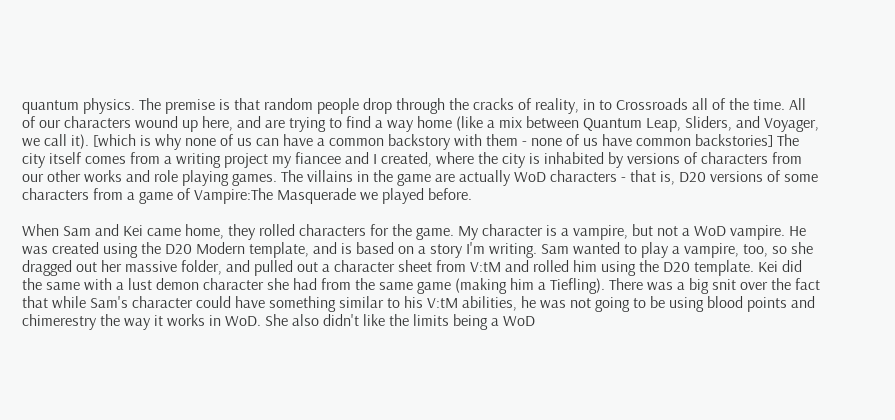quantum physics. The premise is that random people drop through the cracks of reality, in to Crossroads all of the time. All of our characters wound up here, and are trying to find a way home (like a mix between Quantum Leap, Sliders, and Voyager, we call it). [which is why none of us can have a common backstory with them - none of us have common backstories] The city itself comes from a writing project my fiancee and I created, where the city is inhabited by versions of characters from our other works and role playing games. The villains in the game are actually WoD characters - that is, D20 versions of some characters from a game of Vampire:The Masquerade we played before.

When Sam and Kei came home, they rolled characters for the game. My character is a vampire, but not a WoD vampire. He was created using the D20 Modern template, and is based on a story I'm writing. Sam wanted to play a vampire, too, so she dragged out her massive folder, and pulled out a character sheet from V:tM and rolled him using the D20 template. Kei did the same with a lust demon character she had from the same game (making him a Tiefling). There was a big snit over the fact that while Sam's character could have something similar to his V:tM abilities, he was not going to be using blood points and chimerestry the way it works in WoD. She also didn't like the limits being a WoD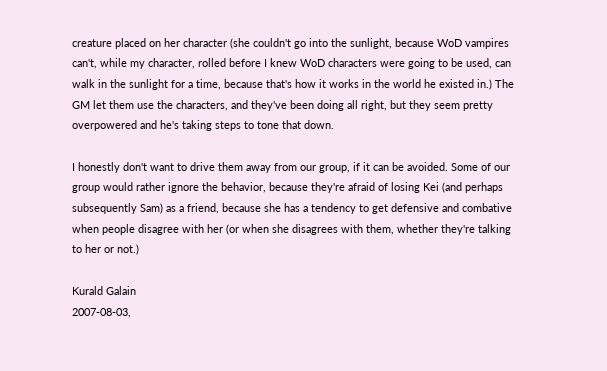creature placed on her character (she couldn't go into the sunlight, because WoD vampires can't, while my character, rolled before I knew WoD characters were going to be used, can walk in the sunlight for a time, because that's how it works in the world he existed in.) The GM let them use the characters, and they've been doing all right, but they seem pretty overpowered and he's taking steps to tone that down.

I honestly don't want to drive them away from our group, if it can be avoided. Some of our group would rather ignore the behavior, because they're afraid of losing Kei (and perhaps subsequently Sam) as a friend, because she has a tendency to get defensive and combative when people disagree with her (or when she disagrees with them, whether they're talking to her or not.)

Kurald Galain
2007-08-03,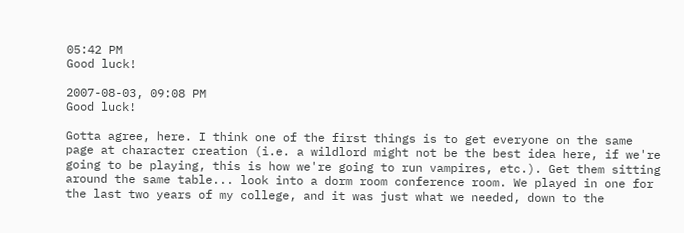05:42 PM
Good luck!

2007-08-03, 09:08 PM
Good luck!

Gotta agree, here. I think one of the first things is to get everyone on the same page at character creation (i.e. a wildlord might not be the best idea here, if we're going to be playing, this is how we're going to run vampires, etc.). Get them sitting around the same table... look into a dorm room conference room. We played in one for the last two years of my college, and it was just what we needed, down to the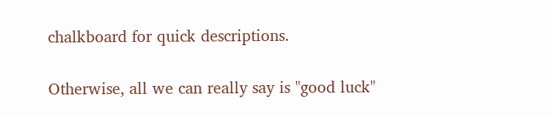chalkboard for quick descriptions.

Otherwise, all we can really say is "good luck"